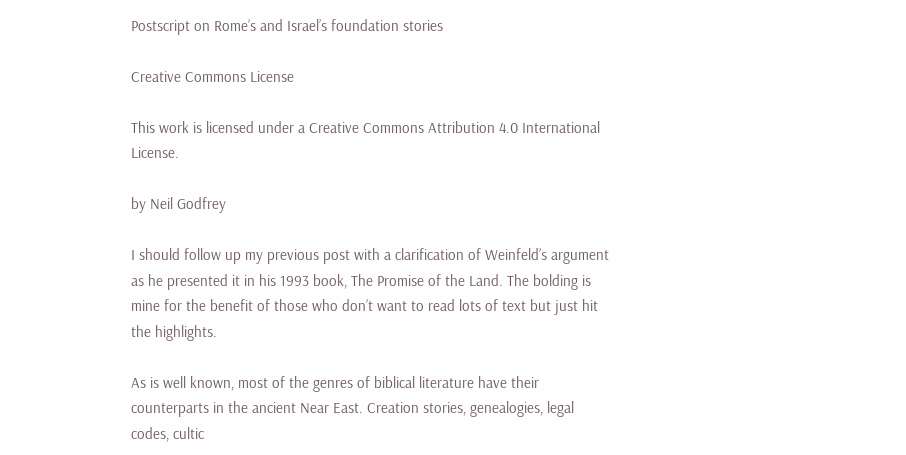Postscript on Rome’s and Israel’s foundation stories

Creative Commons License

This work is licensed under a Creative Commons Attribution 4.0 International License.

by Neil Godfrey

I should follow up my previous post with a clarification of Weinfeld’s argument as he presented it in his 1993 book, The Promise of the Land. The bolding is mine for the benefit of those who don’t want to read lots of text but just hit the highlights.

As is well known, most of the genres of biblical literature have their counterparts in the ancient Near East. Creation stories, genealogies, legal codes, cultic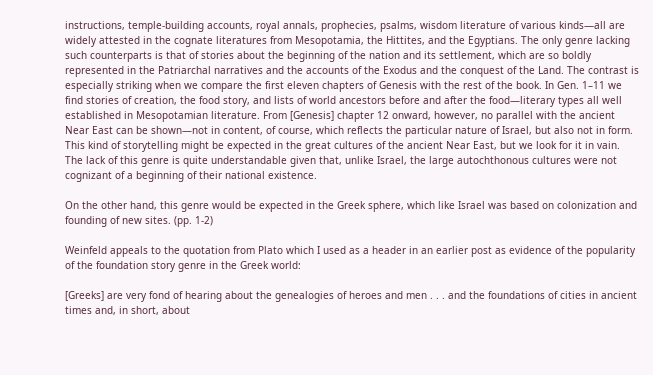instructions, temple-building accounts, royal annals, prophecies, psalms, wisdom literature of various kinds—all are widely attested in the cognate literatures from Mesopotamia, the Hittites, and the Egyptians. The only genre lacking such counterparts is that of stories about the beginning of the nation and its settlement, which are so boldly represented in the Patriarchal narratives and the accounts of the Exodus and the conquest of the Land. The contrast is especially striking when we compare the first eleven chapters of Genesis with the rest of the book. In Gen. 1–11 we find stories of creation, the food story, and lists of world ancestors before and after the food—literary types all well established in Mesopotamian literature. From [Genesis] chapter 12 onward, however, no parallel with the ancient Near East can be shown—not in content, of course, which reflects the particular nature of Israel, but also not in form. This kind of storytelling might be expected in the great cultures of the ancient Near East, but we look for it in vain. The lack of this genre is quite understandable given that, unlike Israel, the large autochthonous cultures were not cognizant of a beginning of their national existence.

On the other hand, this genre would be expected in the Greek sphere, which like Israel was based on colonization and founding of new sites. (pp. 1-2)

Weinfeld appeals to the quotation from Plato which I used as a header in an earlier post as evidence of the popularity of the foundation story genre in the Greek world:

[Greeks] are very fond of hearing about the genealogies of heroes and men . . . and the foundations of cities in ancient times and, in short, about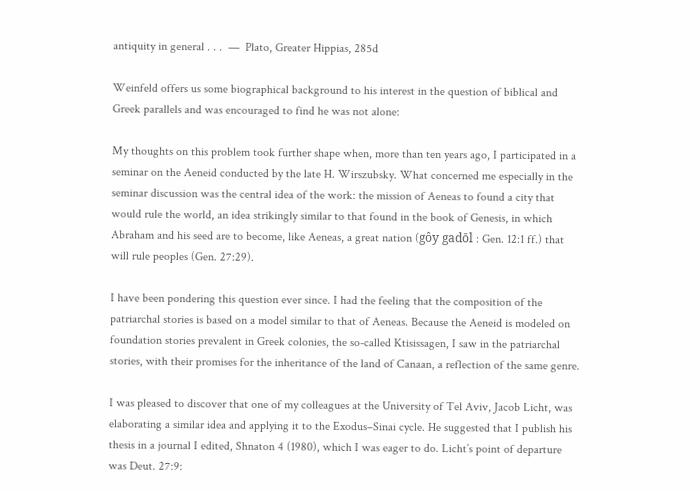antiquity in general . . .  —  Plato, Greater Hippias, 285d

Weinfeld offers us some biographical background to his interest in the question of biblical and Greek parallels and was encouraged to find he was not alone:

My thoughts on this problem took further shape when, more than ten years ago, I participated in a seminar on the Aeneid conducted by the late H. Wirszubsky. What concerned me especially in the seminar discussion was the central idea of the work: the mission of Aeneas to found a city that would rule the world, an idea strikingly similar to that found in the book of Genesis, in which Abraham and his seed are to become, like Aeneas, a great nation (gôy gadōl : Gen. 12:1 ff.) that will rule peoples (Gen. 27:29).

I have been pondering this question ever since. I had the feeling that the composition of the patriarchal stories is based on a model similar to that of Aeneas. Because the Aeneid is modeled on foundation stories prevalent in Greek colonies, the so-called Ktisissagen, I saw in the patriarchal stories, with their promises for the inheritance of the land of Canaan, a reflection of the same genre.

I was pleased to discover that one of my colleagues at the University of Tel Aviv, Jacob Licht, was elaborating a similar idea and applying it to the Exodus–Sinai cycle. He suggested that I publish his thesis in a journal I edited, Shnaton 4 (1980), which I was eager to do. Licht’s point of departure was Deut. 27:9: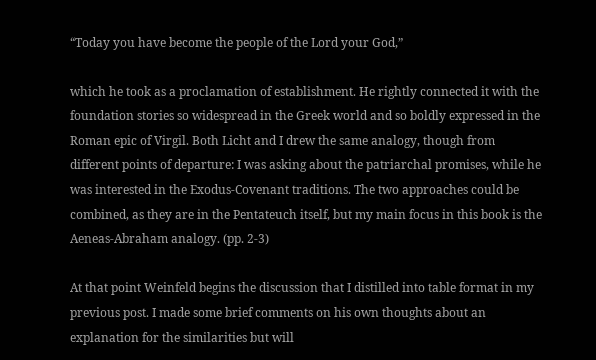“Today you have become the people of the Lord your God,”

which he took as a proclamation of establishment. He rightly connected it with the foundation stories so widespread in the Greek world and so boldly expressed in the Roman epic of Virgil. Both Licht and I drew the same analogy, though from different points of departure: I was asking about the patriarchal promises, while he was interested in the Exodus-Covenant traditions. The two approaches could be combined, as they are in the Pentateuch itself, but my main focus in this book is the Aeneas-Abraham analogy. (pp. 2-3)

At that point Weinfeld begins the discussion that I distilled into table format in my previous post. I made some brief comments on his own thoughts about an explanation for the similarities but will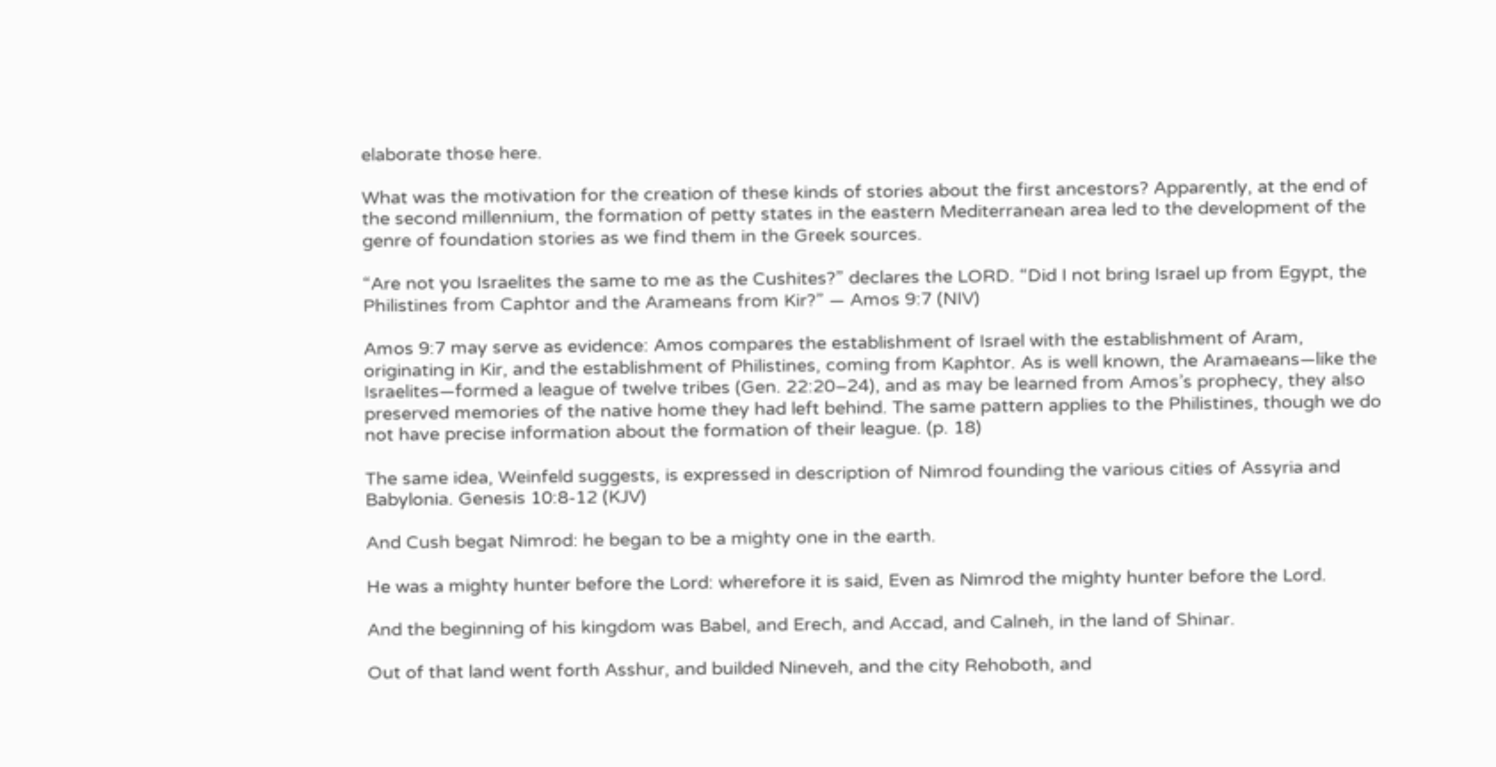elaborate those here.

What was the motivation for the creation of these kinds of stories about the first ancestors? Apparently, at the end of the second millennium, the formation of petty states in the eastern Mediterranean area led to the development of the genre of foundation stories as we find them in the Greek sources.

“Are not you Israelites the same to me as the Cushites?” declares the LORD. “Did I not bring Israel up from Egypt, the Philistines from Caphtor and the Arameans from Kir?” — Amos 9:7 (NIV)

Amos 9:7 may serve as evidence: Amos compares the establishment of Israel with the establishment of Aram, originating in Kir, and the establishment of Philistines, coming from Kaphtor. As is well known, the Aramaeans—like the Israelites—formed a league of twelve tribes (Gen. 22:20–24), and as may be learned from Amos’s prophecy, they also preserved memories of the native home they had left behind. The same pattern applies to the Philistines, though we do not have precise information about the formation of their league. (p. 18)

The same idea, Weinfeld suggests, is expressed in description of Nimrod founding the various cities of Assyria and Babylonia. Genesis 10:8-12 (KJV)

And Cush begat Nimrod: he began to be a mighty one in the earth.

He was a mighty hunter before the Lord: wherefore it is said, Even as Nimrod the mighty hunter before the Lord.

And the beginning of his kingdom was Babel, and Erech, and Accad, and Calneh, in the land of Shinar.

Out of that land went forth Asshur, and builded Nineveh, and the city Rehoboth, and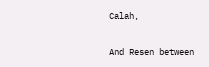Calah,

And Resen between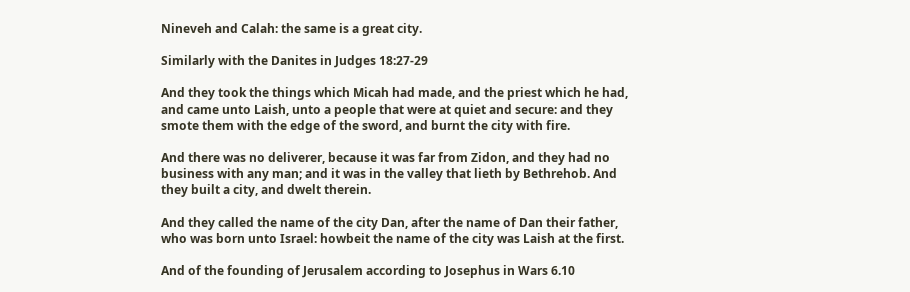Nineveh and Calah: the same is a great city.

Similarly with the Danites in Judges 18:27-29

And they took the things which Micah had made, and the priest which he had, and came unto Laish, unto a people that were at quiet and secure: and they smote them with the edge of the sword, and burnt the city with fire.

And there was no deliverer, because it was far from Zidon, and they had no business with any man; and it was in the valley that lieth by Bethrehob. And they built a city, and dwelt therein.

And they called the name of the city Dan, after the name of Dan their father, who was born unto Israel: howbeit the name of the city was Laish at the first.

And of the founding of Jerusalem according to Josephus in Wars 6.10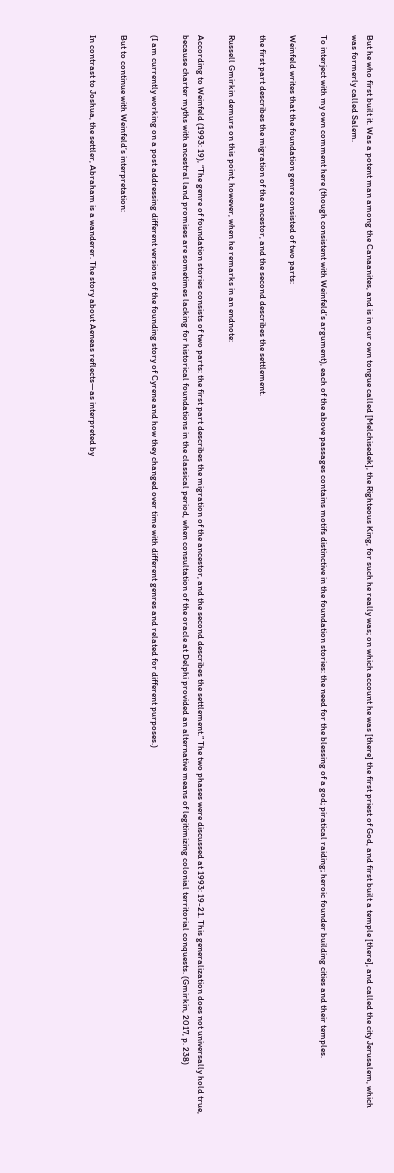But he who first built it. Was a potent man among the Canaanites, and is in our own tongue called [Melchisedek], the Righteous King, for such he really was; on which account he was [there] the first priest of God, and first built a temple [there], and called the city Jerusalem, which was formerly called Salem.

To interject with my own comment here (though consistent with Weinfeld’s argument), each of the above passages contains motifs distinctive in the foundation stories: the need for the blessing of a god; piratical raiding; heroic founder building cities and their temples.

Weinfeld writes that the foundation genre consisted of two parts:

the first part describes the migration of the ancestor, and the second describes the settlement.

Russell Gmirkin demurs on this point, however, when he remarks in an endnote:

According to Weinfeld (1993: 19), “The genre of foundation stories consists of two parts: the first part describes the migration of the ancestor, and the second describes the settlement.” The two phases were discussed at 1993: 19-21. This generalization does not universally hold true, because charter myths with ancestral land promises are sometimes lacking for historical foundations in the classical period, when consultation of the oracle at Delphi provided an alternative means of legitimizing colonial territorial conquests. (Gmirkin, 2017, p. 238)

(I am currently working on a post addressing different versions of the founding story of Cyrene and how they changed over time with different genres and related for different purposes.)

But to continue with Weinfeld’s interpretation:

In contrast to Joshua, the settler, Abraham is a wanderer. The story about Aeneas reflects—as interpreted by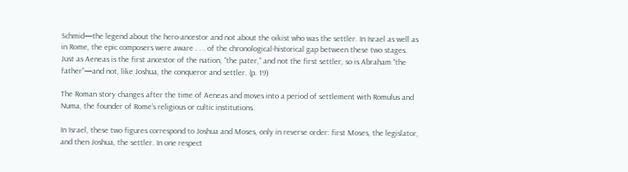Schmid—the legend about the hero-ancestor and not about the oikist who was the settler. In Israel as well as in Rome, the epic composers were aware . . . of the chronological-historical gap between these two stages. Just as Aeneas is the first ancestor of the nation, “the pater,” and not the first settler, so is Abraham “the father”—and not, like Joshua, the conqueror and settler. (p. 19)

The Roman story changes after the time of Aeneas and moves into a period of settlement with Romulus and Numa, the founder of Rome’s religious or cultic institutions.

In Israel, these two figures correspond to Joshua and Moses, only in reverse order: first Moses, the legislator, and then Joshua, the settler. In one respect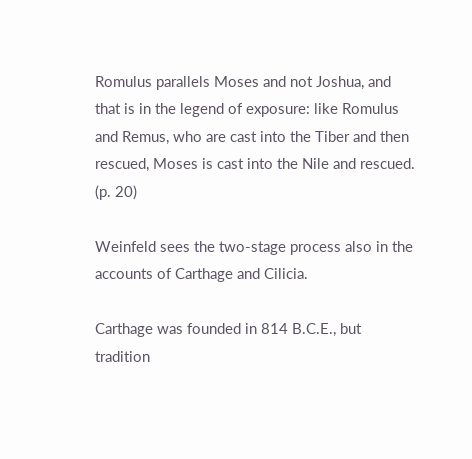Romulus parallels Moses and not Joshua, and that is in the legend of exposure: like Romulus and Remus, who are cast into the Tiber and then rescued, Moses is cast into the Nile and rescued. (p. 20)

Weinfeld sees the two-stage process also in the accounts of Carthage and Cilicia.

Carthage was founded in 814 B.C.E., but tradition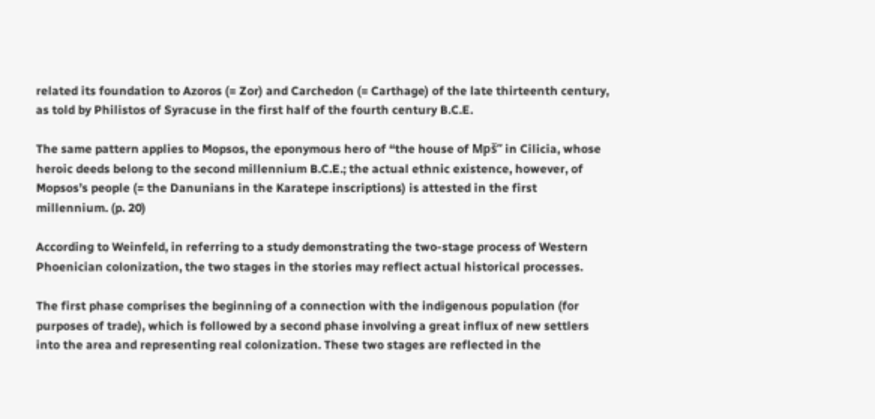related its foundation to Azoros (= Zor) and Carchedon (= Carthage) of the late thirteenth century, as told by Philistos of Syracuse in the first half of the fourth century B.C.E.

The same pattern applies to Mopsos, the eponymous hero of “the house of Mpš” in Cilicia, whose heroic deeds belong to the second millennium B.C.E.; the actual ethnic existence, however, of Mopsos’s people (= the Danunians in the Karatepe inscriptions) is attested in the first millennium. (p. 20)

According to Weinfeld, in referring to a study demonstrating the two-stage process of Western Phoenician colonization, the two stages in the stories may reflect actual historical processes.

The first phase comprises the beginning of a connection with the indigenous population (for purposes of trade), which is followed by a second phase involving a great influx of new settlers into the area and representing real colonization. These two stages are reflected in the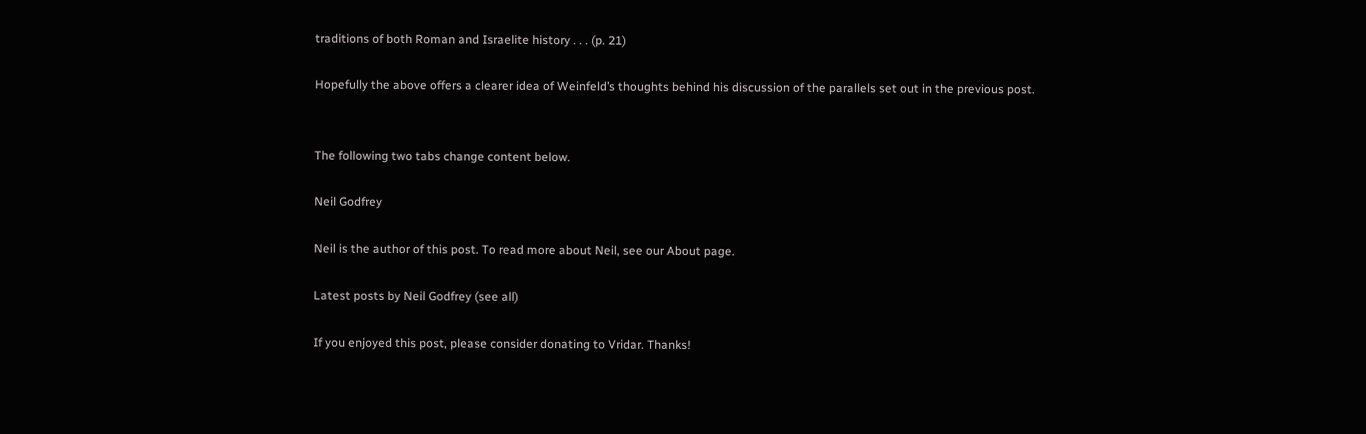traditions of both Roman and Israelite history . . . (p. 21)

Hopefully the above offers a clearer idea of Weinfeld’s thoughts behind his discussion of the parallels set out in the previous post.


The following two tabs change content below.

Neil Godfrey

Neil is the author of this post. To read more about Neil, see our About page.

Latest posts by Neil Godfrey (see all)

If you enjoyed this post, please consider donating to Vridar. Thanks!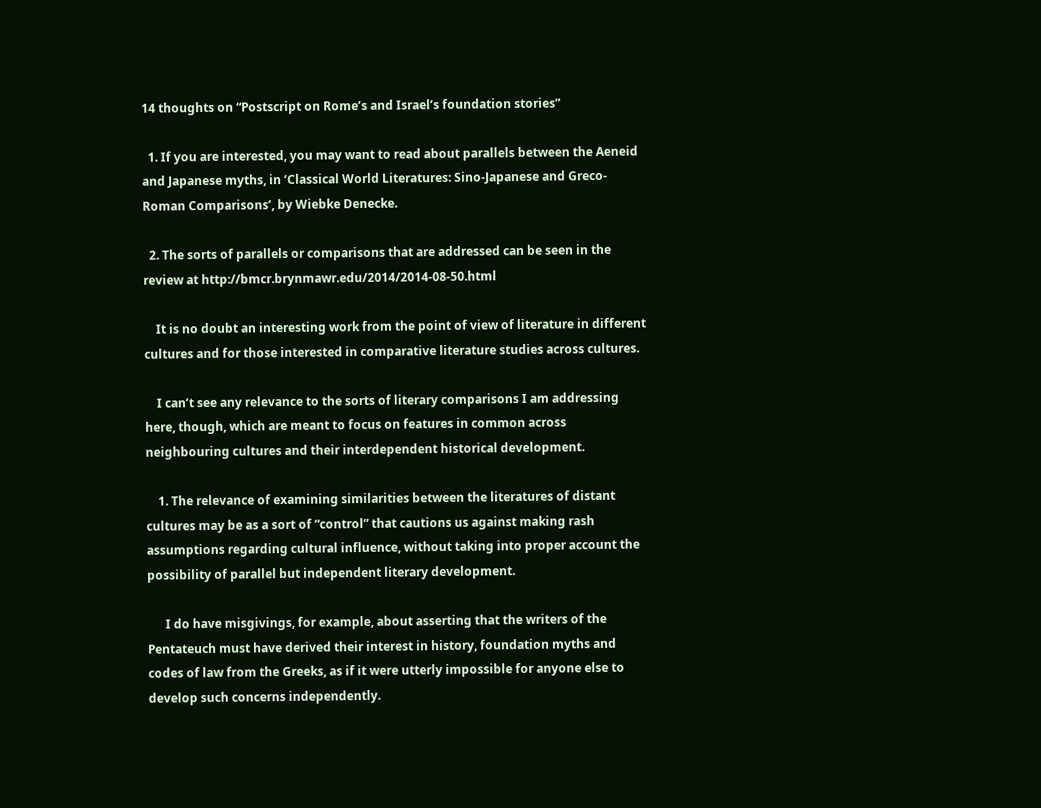14 thoughts on “Postscript on Rome’s and Israel’s foundation stories”

  1. If you are interested, you may want to read about parallels between the Aeneid and Japanese myths, in ‘Classical World Literatures: Sino-Japanese and Greco-Roman Comparisons’, by Wiebke Denecke.

  2. The sorts of parallels or comparisons that are addressed can be seen in the review at http://bmcr.brynmawr.edu/2014/2014-08-50.html

    It is no doubt an interesting work from the point of view of literature in different cultures and for those interested in comparative literature studies across cultures.

    I can’t see any relevance to the sorts of literary comparisons I am addressing here, though, which are meant to focus on features in common across neighbouring cultures and their interdependent historical development.

    1. The relevance of examining similarities between the literatures of distant cultures may be as a sort of “control” that cautions us against making rash assumptions regarding cultural influence, without taking into proper account the possibility of parallel but independent literary development.

      I do have misgivings, for example, about asserting that the writers of the Pentateuch must have derived their interest in history, foundation myths and codes of law from the Greeks, as if it were utterly impossible for anyone else to develop such concerns independently.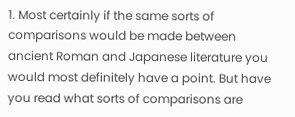1. Most certainly if the same sorts of comparisons would be made between ancient Roman and Japanese literature you would most definitely have a point. But have you read what sorts of comparisons are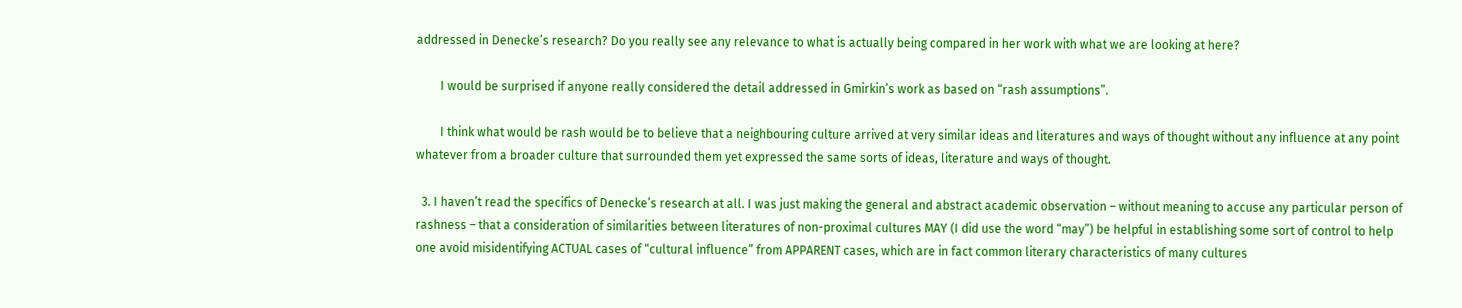addressed in Denecke’s research? Do you really see any relevance to what is actually being compared in her work with what we are looking at here?

        I would be surprised if anyone really considered the detail addressed in Gmirkin’s work as based on “rash assumptions”.

        I think what would be rash would be to believe that a neighbouring culture arrived at very similar ideas and literatures and ways of thought without any influence at any point whatever from a broader culture that surrounded them yet expressed the same sorts of ideas, literature and ways of thought.

  3. I haven’t read the specifics of Denecke’s research at all. I was just making the general and abstract academic observation – without meaning to accuse any particular person of rashness – that a consideration of similarities between literatures of non-proximal cultures MAY (I did use the word “may”) be helpful in establishing some sort of control to help one avoid misidentifying ACTUAL cases of “cultural influence” from APPARENT cases, which are in fact common literary characteristics of many cultures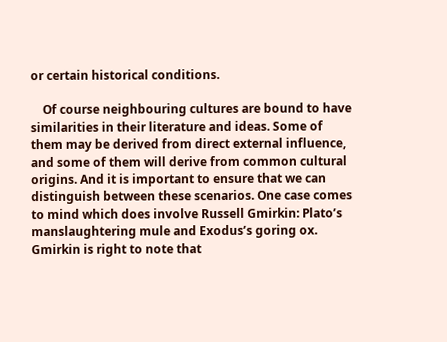or certain historical conditions.

    Of course neighbouring cultures are bound to have similarities in their literature and ideas. Some of them may be derived from direct external influence, and some of them will derive from common cultural origins. And it is important to ensure that we can distinguish between these scenarios. One case comes to mind which does involve Russell Gmirkin: Plato’s manslaughtering mule and Exodus’s goring ox. Gmirkin is right to note that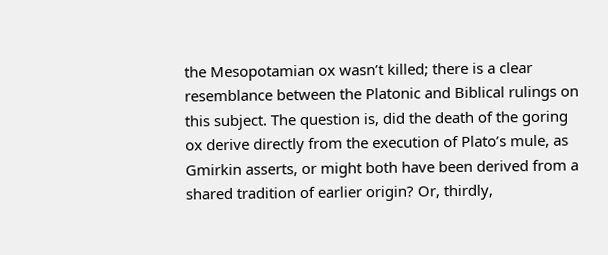the Mesopotamian ox wasn’t killed; there is a clear resemblance between the Platonic and Biblical rulings on this subject. The question is, did the death of the goring ox derive directly from the execution of Plato’s mule, as Gmirkin asserts, or might both have been derived from a shared tradition of earlier origin? Or, thirdly,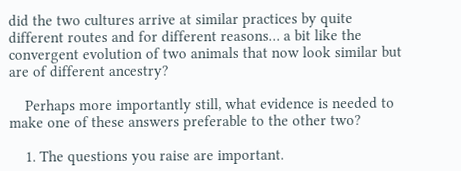did the two cultures arrive at similar practices by quite different routes and for different reasons… a bit like the convergent evolution of two animals that now look similar but are of different ancestry?

    Perhaps more importantly still, what evidence is needed to make one of these answers preferable to the other two?

    1. The questions you raise are important.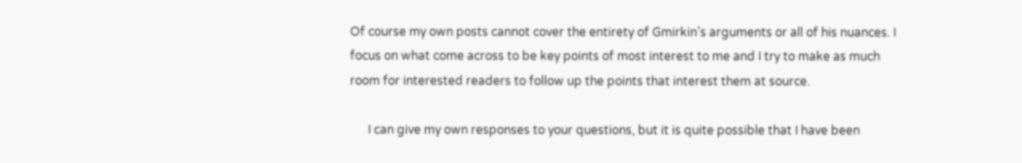Of course my own posts cannot cover the entirety of Gmirkin’s arguments or all of his nuances. I focus on what come across to be key points of most interest to me and I try to make as much room for interested readers to follow up the points that interest them at source.

      I can give my own responses to your questions, but it is quite possible that I have been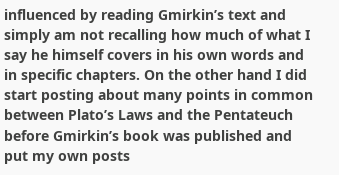influenced by reading Gmirkin’s text and simply am not recalling how much of what I say he himself covers in his own words and in specific chapters. On the other hand I did start posting about many points in common between Plato’s Laws and the Pentateuch before Gmirkin’s book was published and put my own posts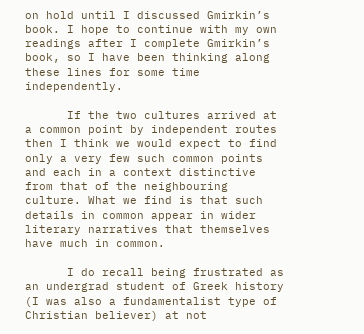on hold until I discussed Gmirkin’s book. I hope to continue with my own readings after I complete Gmirkin’s book, so I have been thinking along these lines for some time independently.

      If the two cultures arrived at a common point by independent routes then I think we would expect to find only a very few such common points and each in a context distinctive from that of the neighbouring culture. What we find is that such details in common appear in wider literary narratives that themselves have much in common.

      I do recall being frustrated as an undergrad student of Greek history (I was also a fundamentalist type of Christian believer) at not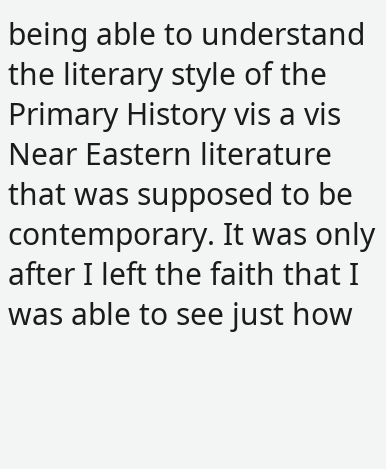being able to understand the literary style of the Primary History vis a vis Near Eastern literature that was supposed to be contemporary. It was only after I left the faith that I was able to see just how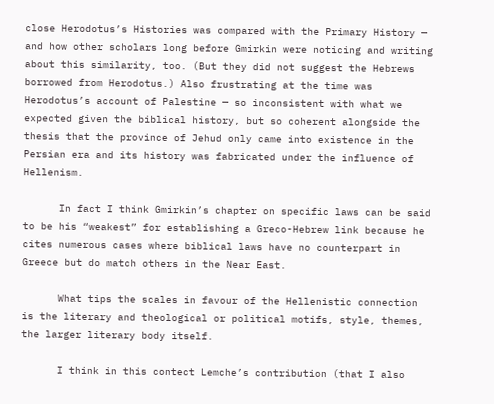close Herodotus’s Histories was compared with the Primary History — and how other scholars long before Gmirkin were noticing and writing about this similarity, too. (But they did not suggest the Hebrews borrowed from Herodotus.) Also frustrating at the time was Herodotus’s account of Palestine — so inconsistent with what we expected given the biblical history, but so coherent alongside the thesis that the province of Jehud only came into existence in the Persian era and its history was fabricated under the influence of Hellenism.

      In fact I think Gmirkin’s chapter on specific laws can be said to be his “weakest” for establishing a Greco-Hebrew link because he cites numerous cases where biblical laws have no counterpart in Greece but do match others in the Near East.

      What tips the scales in favour of the Hellenistic connection is the literary and theological or political motifs, style, themes, the larger literary body itself.

      I think in this contect Lemche’s contribution (that I also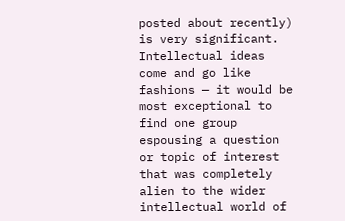posted about recently) is very significant. Intellectual ideas come and go like fashions — it would be most exceptional to find one group espousing a question or topic of interest that was completely alien to the wider intellectual world of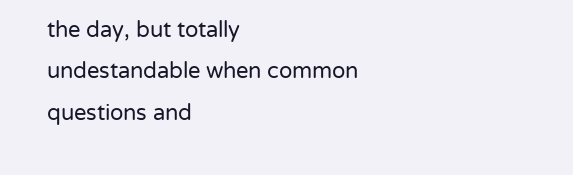the day, but totally undestandable when common questions and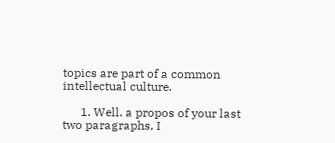topics are part of a common intellectual culture.

      1. Well. a propos of your last two paragraphs, I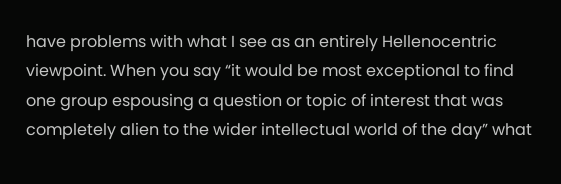have problems with what I see as an entirely Hellenocentric viewpoint. When you say “it would be most exceptional to find one group espousing a question or topic of interest that was completely alien to the wider intellectual world of the day” what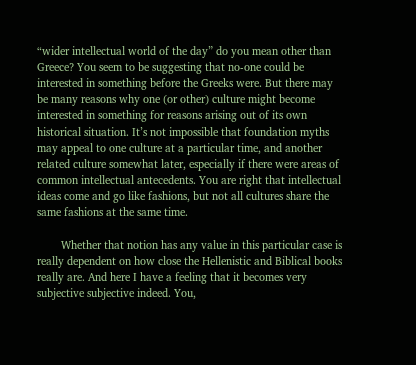“wider intellectual world of the day” do you mean other than Greece? You seem to be suggesting that no-one could be interested in something before the Greeks were. But there may be many reasons why one (or other) culture might become interested in something for reasons arising out of its own historical situation. It’s not impossible that foundation myths may appeal to one culture at a particular time, and another related culture somewhat later, especially if there were areas of common intellectual antecedents. You are right that intellectual ideas come and go like fashions, but not all cultures share the same fashions at the same time.

        Whether that notion has any value in this particular case is really dependent on how close the Hellenistic and Biblical books really are. And here I have a feeling that it becomes very subjective subjective indeed. You,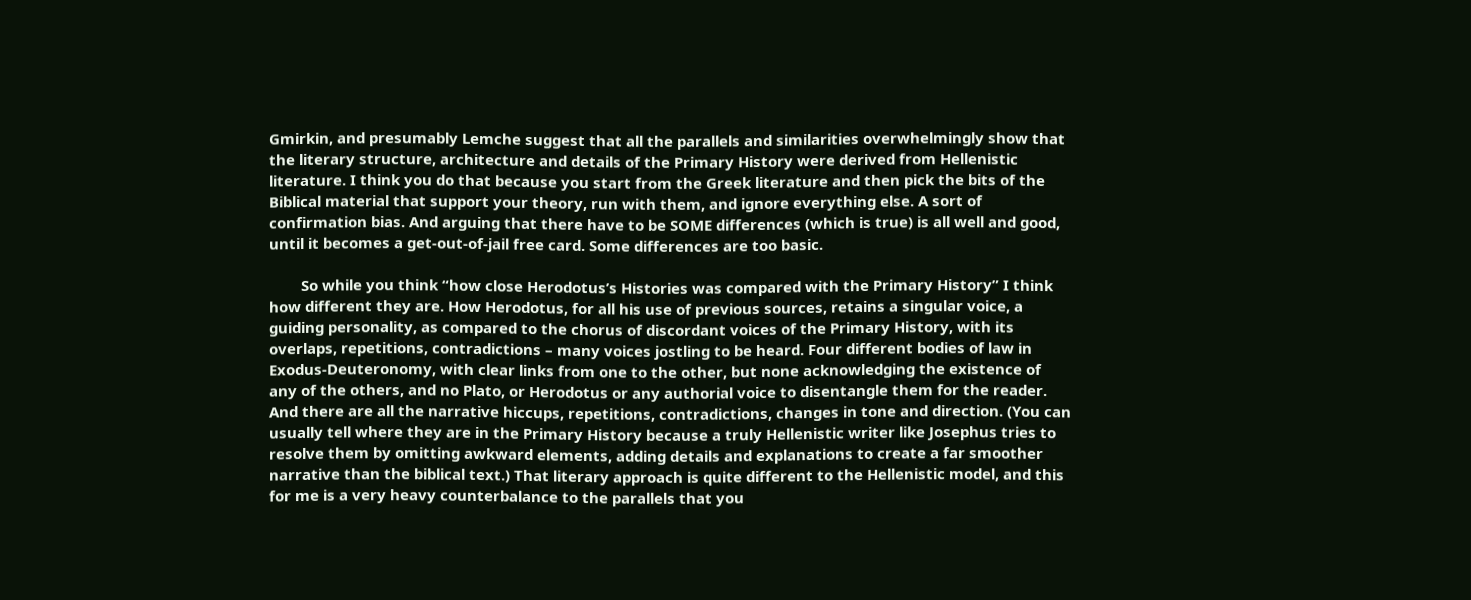Gmirkin, and presumably Lemche suggest that all the parallels and similarities overwhelmingly show that the literary structure, architecture and details of the Primary History were derived from Hellenistic literature. I think you do that because you start from the Greek literature and then pick the bits of the Biblical material that support your theory, run with them, and ignore everything else. A sort of confirmation bias. And arguing that there have to be SOME differences (which is true) is all well and good, until it becomes a get-out-of-jail free card. Some differences are too basic.

        So while you think “how close Herodotus’s Histories was compared with the Primary History” I think how different they are. How Herodotus, for all his use of previous sources, retains a singular voice, a guiding personality, as compared to the chorus of discordant voices of the Primary History, with its overlaps, repetitions, contradictions – many voices jostling to be heard. Four different bodies of law in Exodus-Deuteronomy, with clear links from one to the other, but none acknowledging the existence of any of the others, and no Plato, or Herodotus or any authorial voice to disentangle them for the reader. And there are all the narrative hiccups, repetitions, contradictions, changes in tone and direction. (You can usually tell where they are in the Primary History because a truly Hellenistic writer like Josephus tries to resolve them by omitting awkward elements, adding details and explanations to create a far smoother narrative than the biblical text.) That literary approach is quite different to the Hellenistic model, and this for me is a very heavy counterbalance to the parallels that you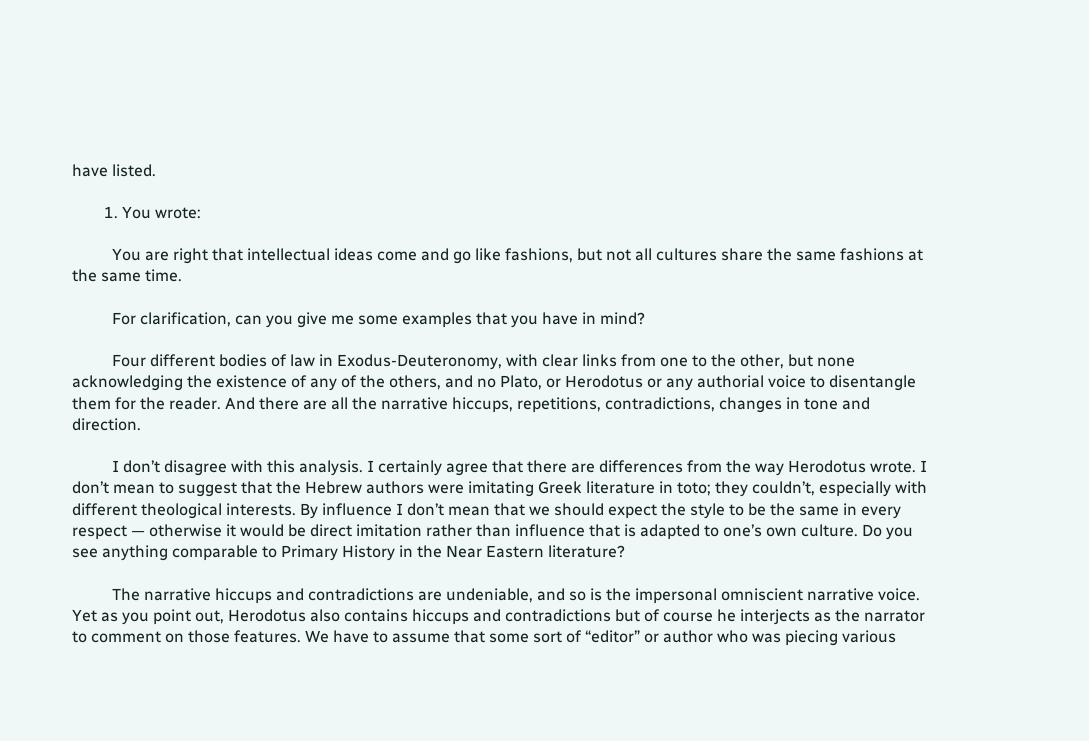have listed.

        1. You wrote:

          You are right that intellectual ideas come and go like fashions, but not all cultures share the same fashions at the same time.

          For clarification, can you give me some examples that you have in mind?

          Four different bodies of law in Exodus-Deuteronomy, with clear links from one to the other, but none acknowledging the existence of any of the others, and no Plato, or Herodotus or any authorial voice to disentangle them for the reader. And there are all the narrative hiccups, repetitions, contradictions, changes in tone and direction.

          I don’t disagree with this analysis. I certainly agree that there are differences from the way Herodotus wrote. I don’t mean to suggest that the Hebrew authors were imitating Greek literature in toto; they couldn’t, especially with different theological interests. By influence I don’t mean that we should expect the style to be the same in every respect — otherwise it would be direct imitation rather than influence that is adapted to one’s own culture. Do you see anything comparable to Primary History in the Near Eastern literature?

          The narrative hiccups and contradictions are undeniable, and so is the impersonal omniscient narrative voice. Yet as you point out, Herodotus also contains hiccups and contradictions but of course he interjects as the narrator to comment on those features. We have to assume that some sort of “editor” or author who was piecing various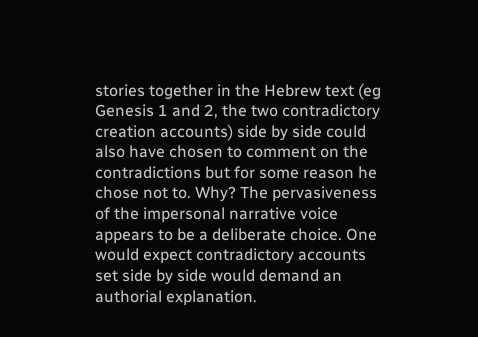stories together in the Hebrew text (eg Genesis 1 and 2, the two contradictory creation accounts) side by side could also have chosen to comment on the contradictions but for some reason he chose not to. Why? The pervasiveness of the impersonal narrative voice appears to be a deliberate choice. One would expect contradictory accounts set side by side would demand an authorial explanation.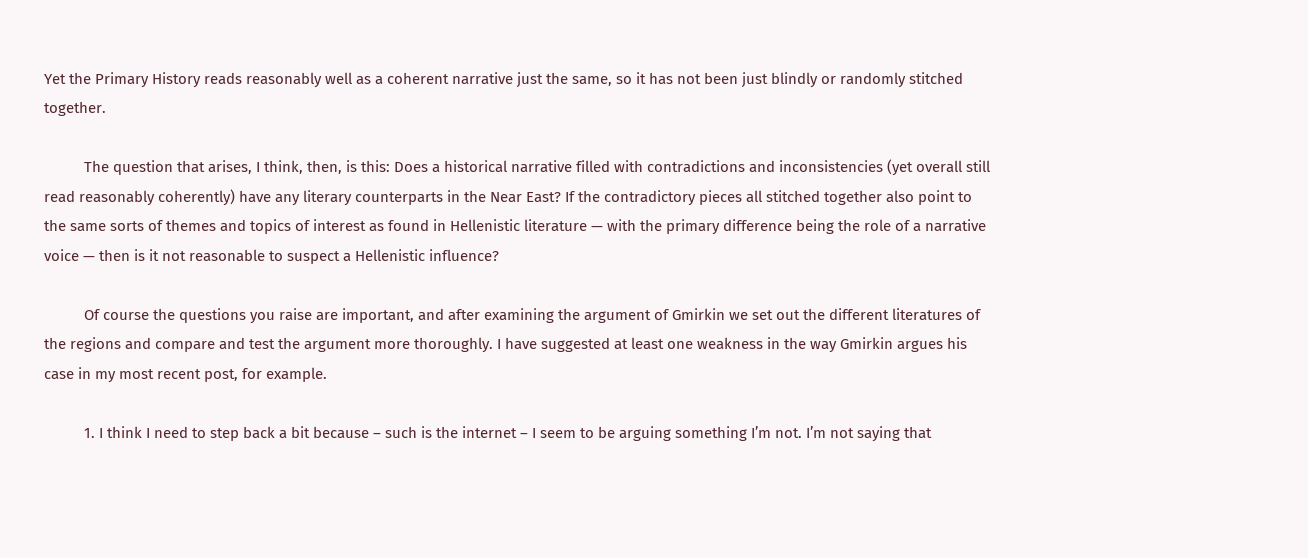Yet the Primary History reads reasonably well as a coherent narrative just the same, so it has not been just blindly or randomly stitched together.

          The question that arises, I think, then, is this: Does a historical narrative filled with contradictions and inconsistencies (yet overall still read reasonably coherently) have any literary counterparts in the Near East? If the contradictory pieces all stitched together also point to the same sorts of themes and topics of interest as found in Hellenistic literature — with the primary difference being the role of a narrative voice — then is it not reasonable to suspect a Hellenistic influence?

          Of course the questions you raise are important, and after examining the argument of Gmirkin we set out the different literatures of the regions and compare and test the argument more thoroughly. I have suggested at least one weakness in the way Gmirkin argues his case in my most recent post, for example.

          1. I think I need to step back a bit because – such is the internet – I seem to be arguing something I’m not. I’m not saying that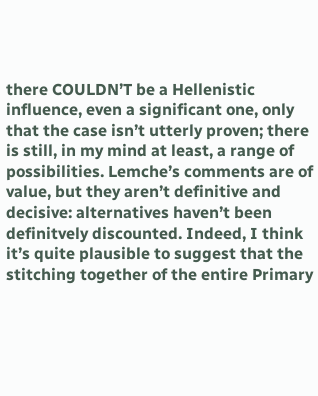there COULDN’T be a Hellenistic influence, even a significant one, only that the case isn’t utterly proven; there is still, in my mind at least, a range of possibilities. Lemche’s comments are of value, but they aren’t definitive and decisive: alternatives haven’t been definitvely discounted. Indeed, I think it’s quite plausible to suggest that the stitching together of the entire Primary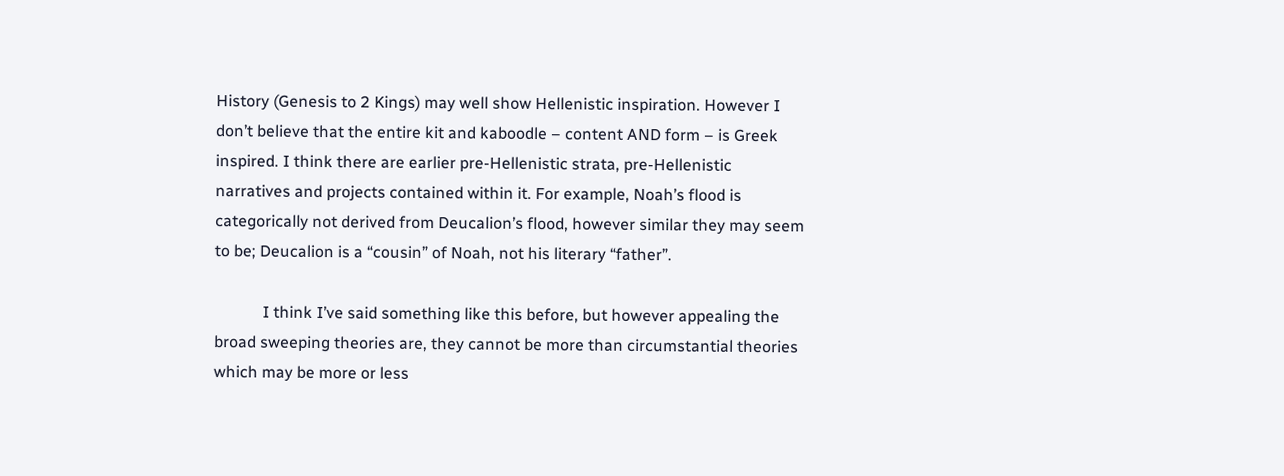History (Genesis to 2 Kings) may well show Hellenistic inspiration. However I don’t believe that the entire kit and kaboodle – content AND form – is Greek inspired. I think there are earlier pre-Hellenistic strata, pre-Hellenistic narratives and projects contained within it. For example, Noah’s flood is categorically not derived from Deucalion’s flood, however similar they may seem to be; Deucalion is a “cousin” of Noah, not his literary “father”.

            I think I’ve said something like this before, but however appealing the broad sweeping theories are, they cannot be more than circumstantial theories which may be more or less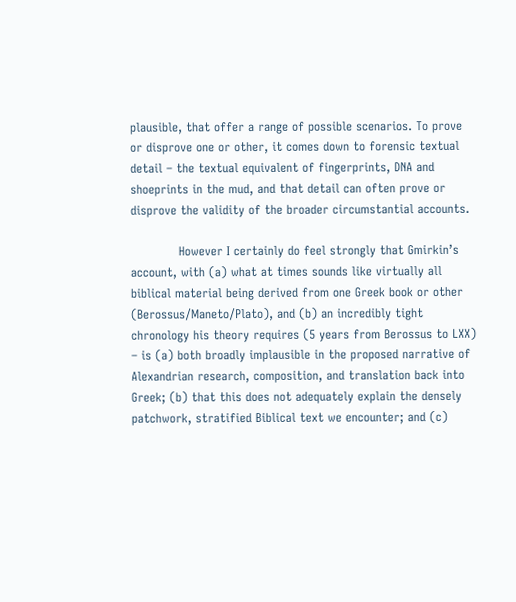plausible, that offer a range of possible scenarios. To prove or disprove one or other, it comes down to forensic textual detail – the textual equivalent of fingerprints, DNA and shoeprints in the mud, and that detail can often prove or disprove the validity of the broader circumstantial accounts.

            However I certainly do feel strongly that Gmirkin’s account, with (a) what at times sounds like virtually all biblical material being derived from one Greek book or other (Berossus/Maneto/Plato), and (b) an incredibly tight chronology his theory requires (5 years from Berossus to LXX) – is (a) both broadly implausible in the proposed narrative of Alexandrian research, composition, and translation back into Greek; (b) that this does not adequately explain the densely patchwork, stratified Biblical text we encounter; and (c)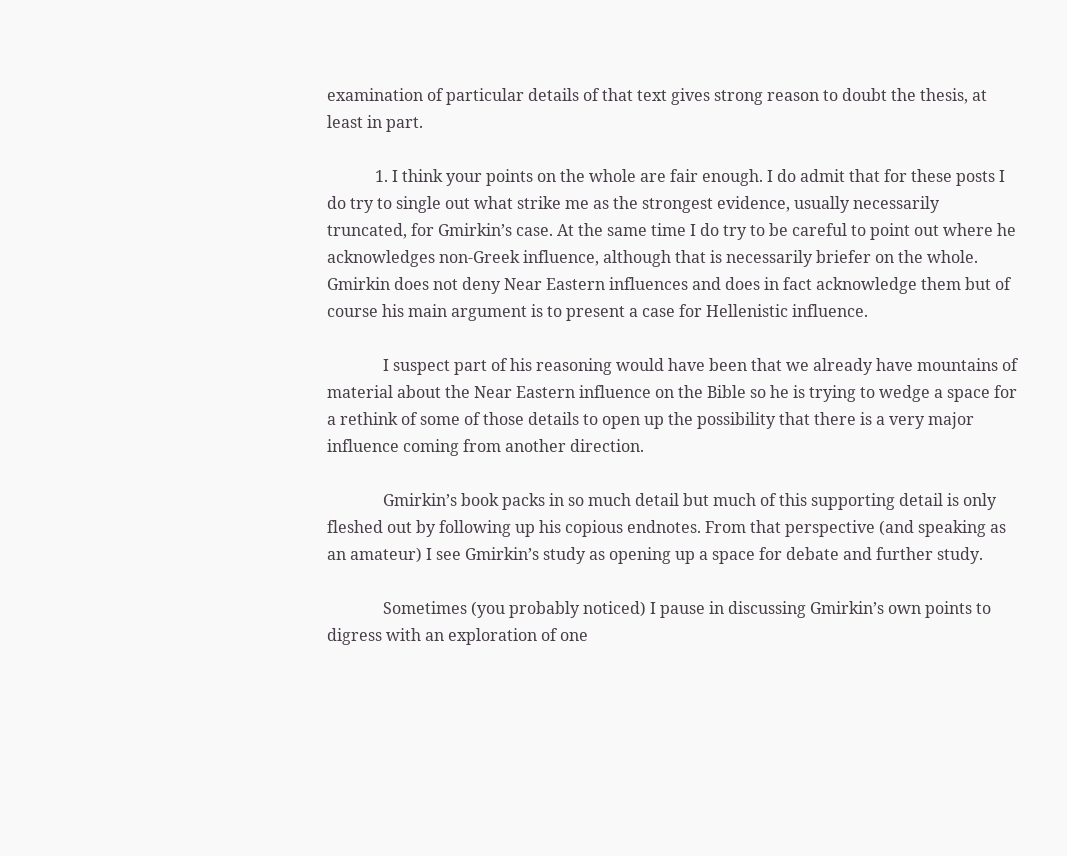examination of particular details of that text gives strong reason to doubt the thesis, at least in part.

            1. I think your points on the whole are fair enough. I do admit that for these posts I do try to single out what strike me as the strongest evidence, usually necessarily truncated, for Gmirkin’s case. At the same time I do try to be careful to point out where he acknowledges non-Greek influence, although that is necessarily briefer on the whole. Gmirkin does not deny Near Eastern influences and does in fact acknowledge them but of course his main argument is to present a case for Hellenistic influence.

              I suspect part of his reasoning would have been that we already have mountains of material about the Near Eastern influence on the Bible so he is trying to wedge a space for a rethink of some of those details to open up the possibility that there is a very major influence coming from another direction.

              Gmirkin’s book packs in so much detail but much of this supporting detail is only fleshed out by following up his copious endnotes. From that perspective (and speaking as an amateur) I see Gmirkin’s study as opening up a space for debate and further study.

              Sometimes (you probably noticed) I pause in discussing Gmirkin’s own points to digress with an exploration of one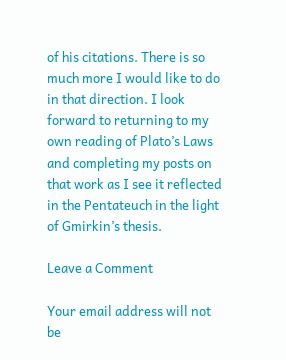of his citations. There is so much more I would like to do in that direction. I look forward to returning to my own reading of Plato’s Laws and completing my posts on that work as I see it reflected in the Pentateuch in the light of Gmirkin’s thesis.

Leave a Comment

Your email address will not be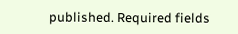published. Required fields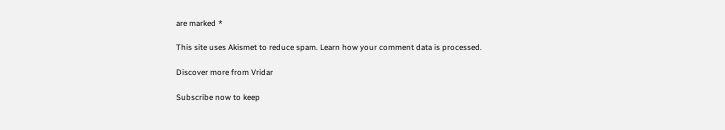are marked *

This site uses Akismet to reduce spam. Learn how your comment data is processed.

Discover more from Vridar

Subscribe now to keep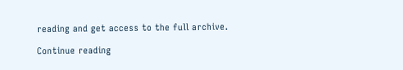reading and get access to the full archive.

Continue reading